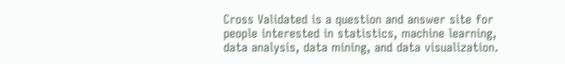Cross Validated is a question and answer site for people interested in statistics, machine learning, data analysis, data mining, and data visualization.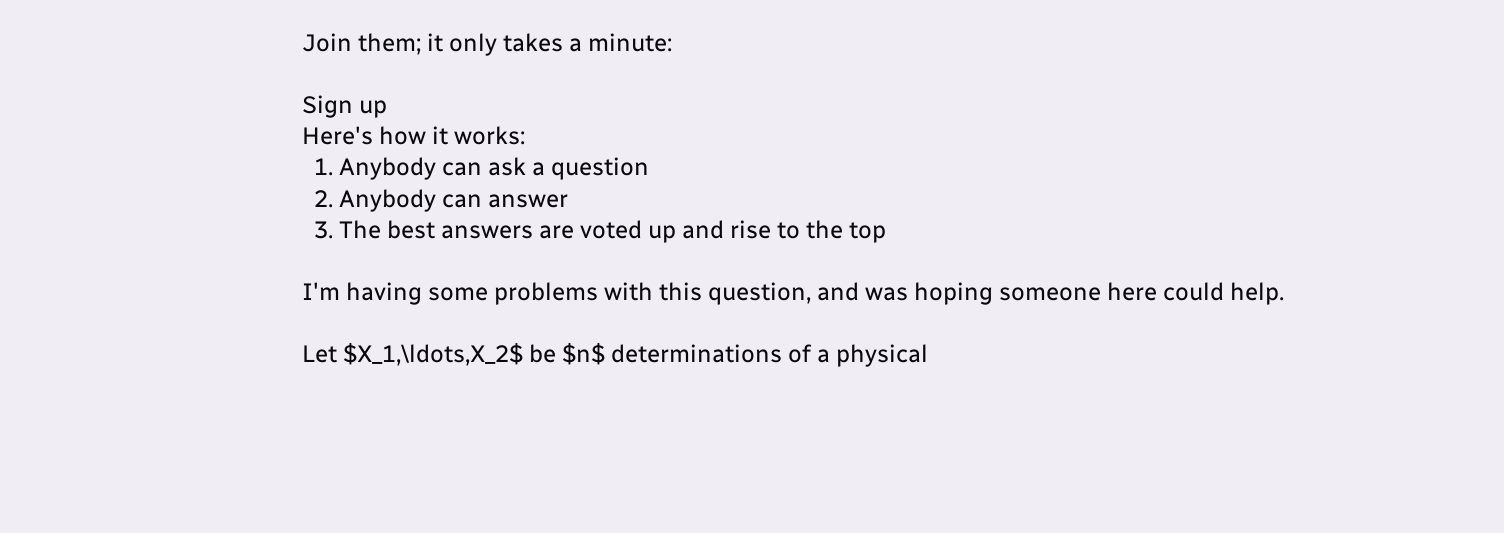Join them; it only takes a minute:

Sign up
Here's how it works:
  1. Anybody can ask a question
  2. Anybody can answer
  3. The best answers are voted up and rise to the top

I'm having some problems with this question, and was hoping someone here could help.

Let $X_1,\ldots,X_2$ be $n$ determinations of a physical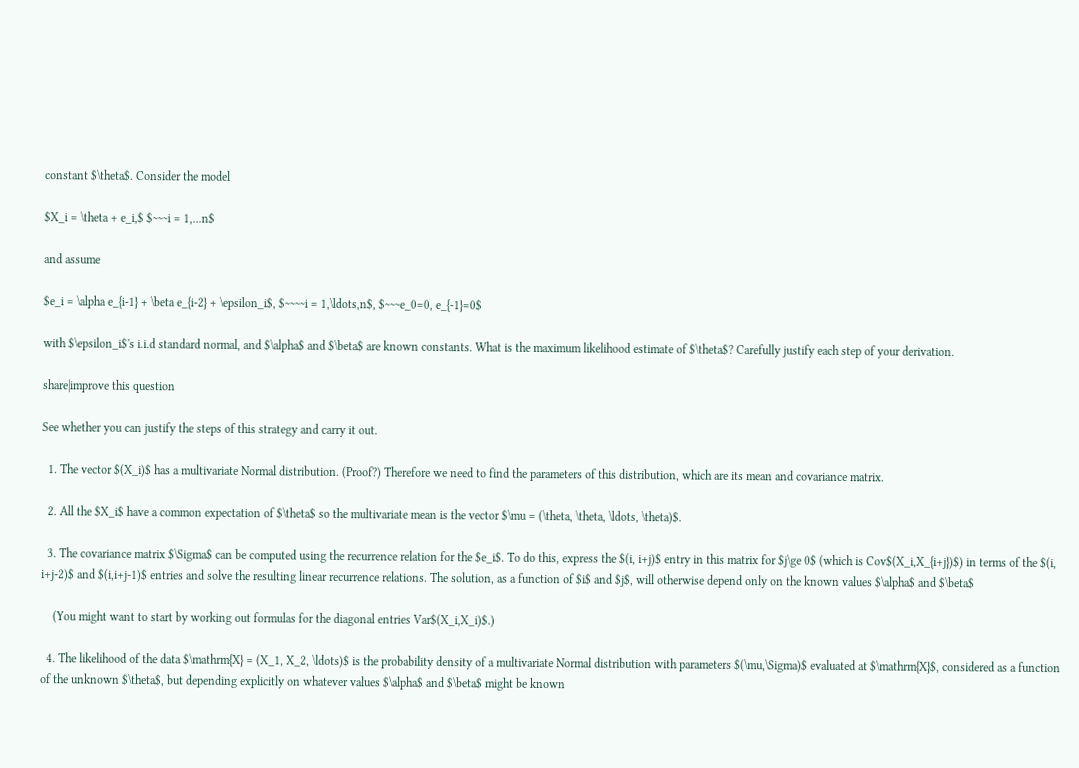constant $\theta$. Consider the model

$X_i = \theta + e_i,$ $~~~i = 1,...n$

and assume

$e_i = \alpha e_{i-1} + \beta e_{i-2} + \epsilon_i$, $~~~~i = 1,\ldots,n$, $~~~e_0=0, e_{-1}=0$

with $\epsilon_i$'s i.i.d standard normal, and $\alpha$ and $\beta$ are known constants. What is the maximum likelihood estimate of $\theta$? Carefully justify each step of your derivation.

share|improve this question

See whether you can justify the steps of this strategy and carry it out.

  1. The vector $(X_i)$ has a multivariate Normal distribution. (Proof?) Therefore we need to find the parameters of this distribution, which are its mean and covariance matrix.

  2. All the $X_i$ have a common expectation of $\theta$ so the multivariate mean is the vector $\mu = (\theta, \theta, \ldots, \theta)$.

  3. The covariance matrix $\Sigma$ can be computed using the recurrence relation for the $e_i$. To do this, express the $(i, i+j)$ entry in this matrix for $j\ge 0$ (which is Cov$(X_i,X_{i+j})$) in terms of the $(i, i+j-2)$ and $(i,i+j-1)$ entries and solve the resulting linear recurrence relations. The solution, as a function of $i$ and $j$, will otherwise depend only on the known values $\alpha$ and $\beta$

    (You might want to start by working out formulas for the diagonal entries Var$(X_i,X_i)$.)

  4. The likelihood of the data $\mathrm{X} = (X_1, X_2, \ldots)$ is the probability density of a multivariate Normal distribution with parameters $(\mu,\Sigma)$ evaluated at $\mathrm{X}$, considered as a function of the unknown $\theta$, but depending explicitly on whatever values $\alpha$ and $\beta$ might be known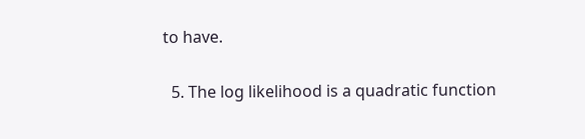to have.

  5. The log likelihood is a quadratic function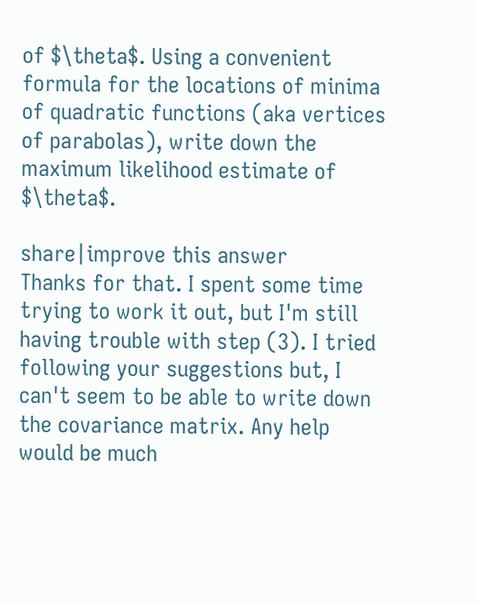of $\theta$. Using a convenient formula for the locations of minima of quadratic functions (aka vertices of parabolas), write down the maximum likelihood estimate of $\theta$.

share|improve this answer
Thanks for that. I spent some time trying to work it out, but I'm still having trouble with step (3). I tried following your suggestions but, I can't seem to be able to write down the covariance matrix. Any help would be much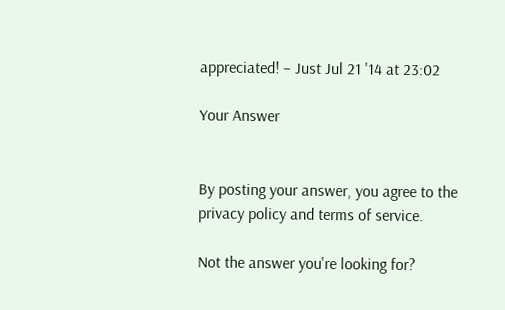appreciated! – Just Jul 21 '14 at 23:02

Your Answer


By posting your answer, you agree to the privacy policy and terms of service.

Not the answer you're looking for?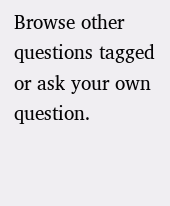Browse other questions tagged or ask your own question.